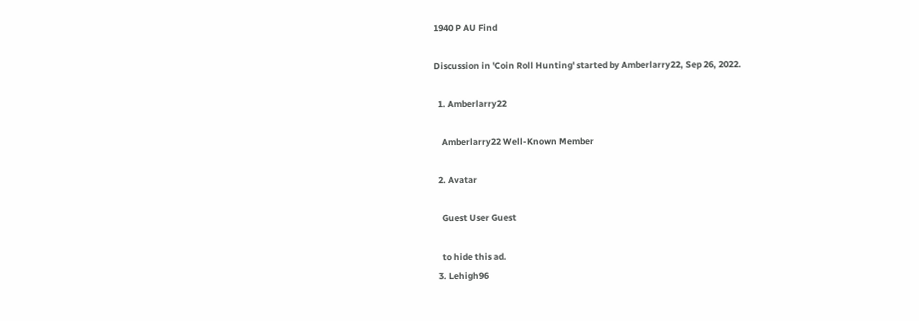1940 P AU Find

Discussion in 'Coin Roll Hunting' started by Amberlarry22, Sep 26, 2022.

  1. Amberlarry22

    Amberlarry22 Well-Known Member

  2. Avatar

    Guest User Guest

    to hide this ad.
  3. Lehigh96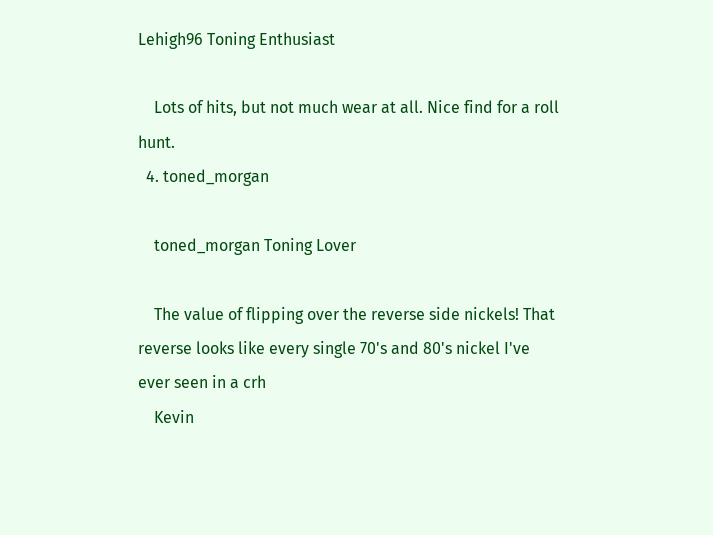Lehigh96 Toning Enthusiast

    Lots of hits, but not much wear at all. Nice find for a roll hunt.
  4. toned_morgan

    toned_morgan Toning Lover

    The value of flipping over the reverse side nickels! That reverse looks like every single 70's and 80's nickel I've ever seen in a crh
    Kevin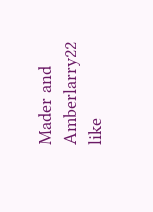Mader and Amberlarry22 like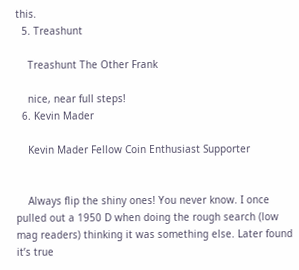this.
  5. Treashunt

    Treashunt The Other Frank

    nice, near full steps!
  6. Kevin Mader

    Kevin Mader Fellow Coin Enthusiast Supporter


    Always flip the shiny ones! You never know. I once pulled out a 1950 D when doing the rough search (low mag readers) thinking it was something else. Later found it’s true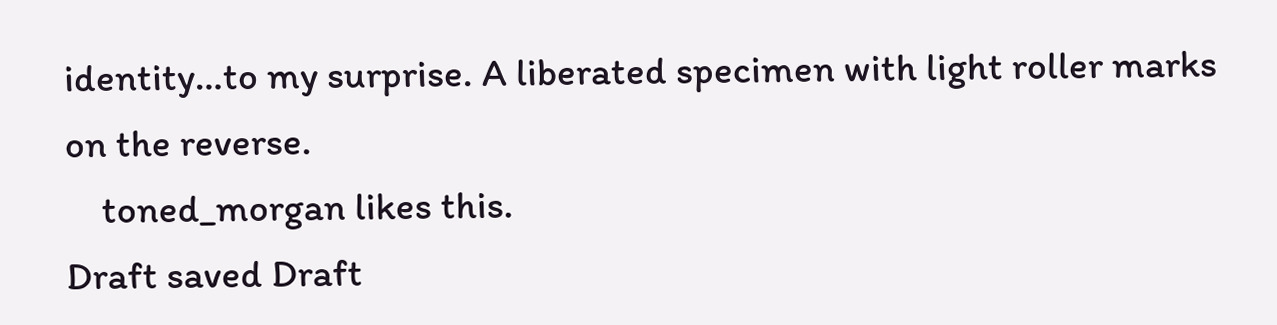identity…to my surprise. A liberated specimen with light roller marks on the reverse.
    toned_morgan likes this.
Draft saved Draft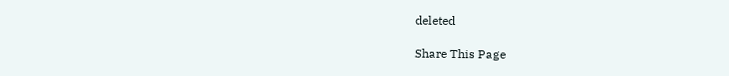deleted

Share This Page